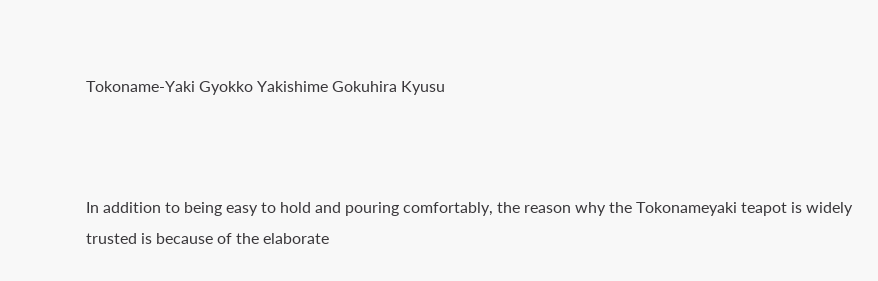Tokoname-Yaki Gyokko Yakishime Gokuhira Kyusu



In addition to being easy to hold and pouring comfortably, the reason why the Tokonameyaki teapot is widely trusted is because of the elaborate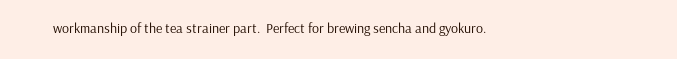workmanship of the tea strainer part.  Perfect for brewing sencha and gyokuro.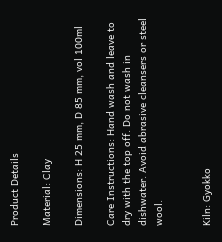Product Details

Material: Clay

Dimensions: H 25 mm, D 85 mm, vol 100ml

Care Instructions: Hand wash and leave to dry with the top off. Do not wash in dishwater. Avoid abrasive cleansers or steel wool.


Kiln: Gyokko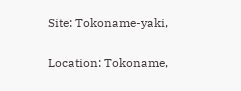Site: Tokoname-yaki,

Location: Tokoname,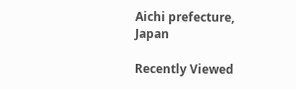Aichi prefecture, Japan

Recently Viewed